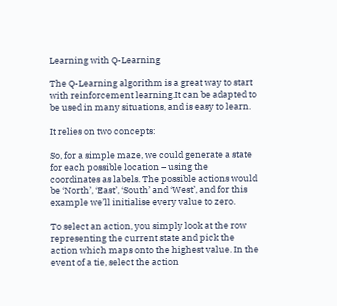Learning with Q-Learning

The Q-Learning algorithm is a great way to start with reinforcement learning.It can be adapted to be used in many situations, and is easy to learn.

It relies on two concepts:

So, for a simple maze, we could generate a state for each possible location – using the coordinates as labels. The possible actions would be ‘North’, ‘East’, ‘South’ and ‘West’, and for this example we’ll initialise every value to zero.

To select an action, you simply look at the row representing the current state and pick the action which maps onto the highest value. In the event of a tie, select the action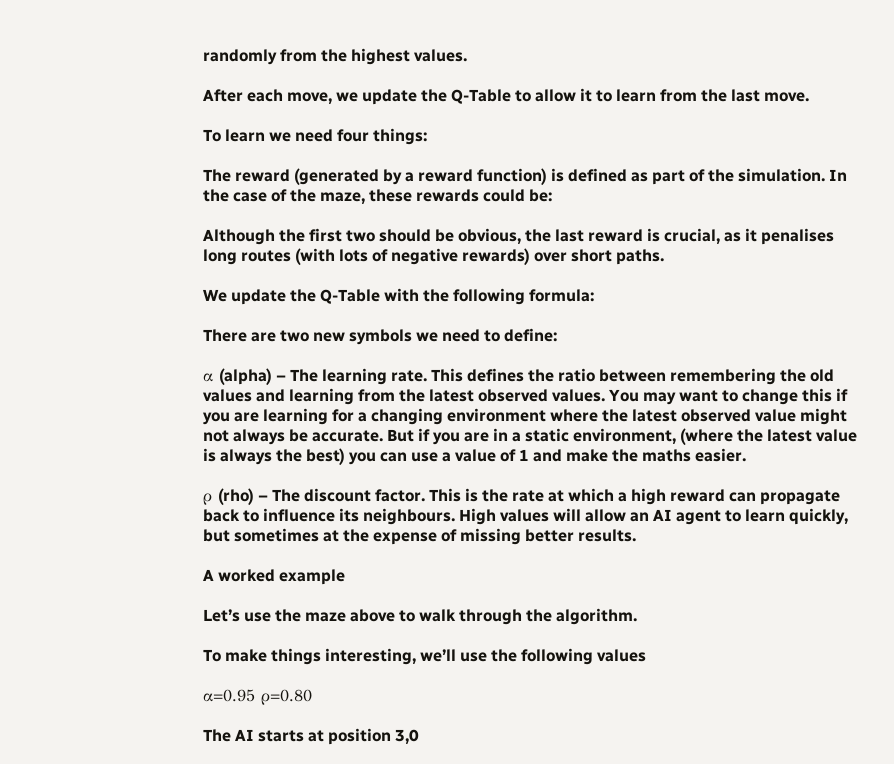randomly from the highest values.

After each move, we update the Q-Table to allow it to learn from the last move.

To learn we need four things:

The reward (generated by a reward function) is defined as part of the simulation. In the case of the maze, these rewards could be:

Although the first two should be obvious, the last reward is crucial, as it penalises long routes (with lots of negative rewards) over short paths.

We update the Q-Table with the following formula:

There are two new symbols we need to define:

α (alpha) – The learning rate. This defines the ratio between remembering the old values and learning from the latest observed values. You may want to change this if you are learning for a changing environment where the latest observed value might not always be accurate. But if you are in a static environment, (where the latest value is always the best) you can use a value of 1 and make the maths easier.

ρ (rho) – The discount factor. This is the rate at which a high reward can propagate back to influence its neighbours. High values will allow an AI agent to learn quickly, but sometimes at the expense of missing better results.

A worked example

Let’s use the maze above to walk through the algorithm.

To make things interesting, we’ll use the following values

α=0.95 ρ=0.80

The AI starts at position 3,0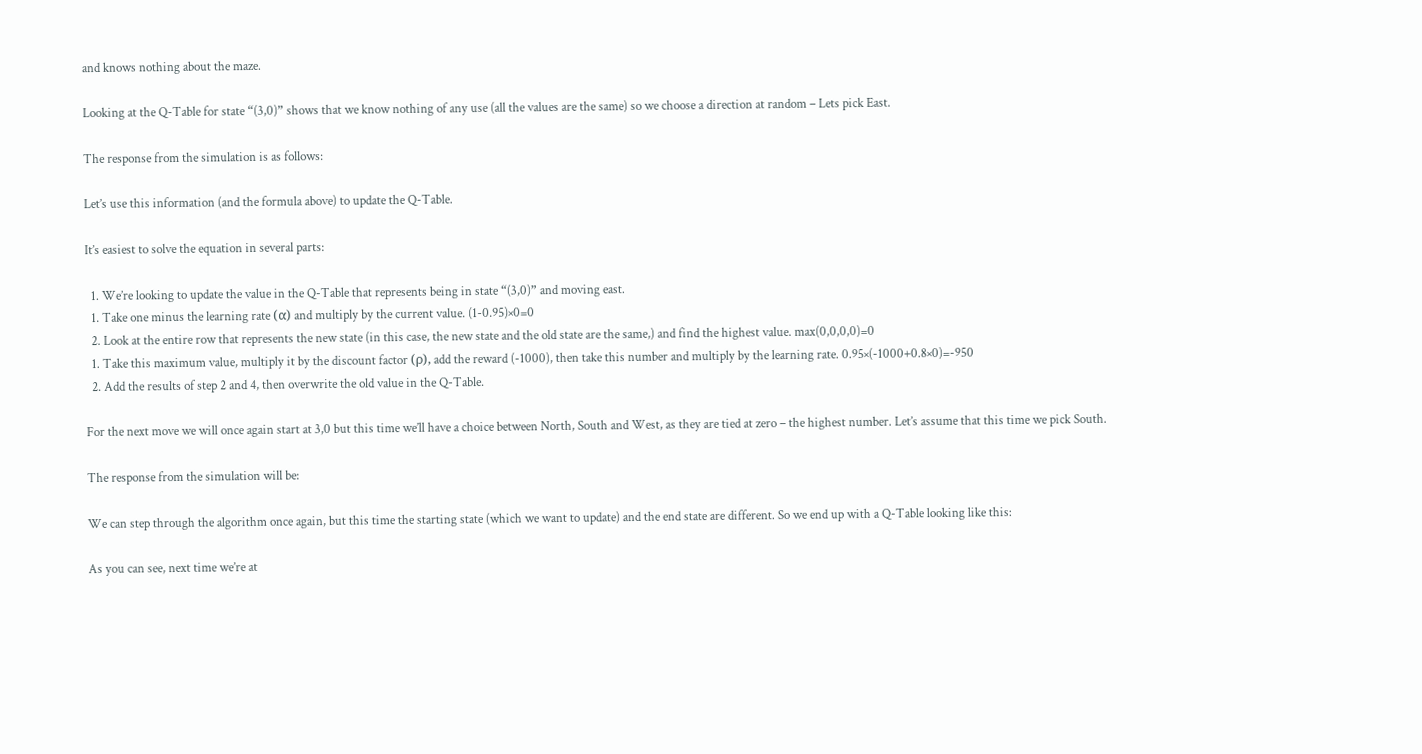and knows nothing about the maze.

Looking at the Q-Table for state “(3,0)” shows that we know nothing of any use (all the values are the same) so we choose a direction at random – Lets pick East.

The response from the simulation is as follows:

Let’s use this information (and the formula above) to update the Q-Table.

It’s easiest to solve the equation in several parts:

  1. We’re looking to update the value in the Q-Table that represents being in state “(3,0)” and moving east.
  1. Take one minus the learning rate (α) and multiply by the current value. (1-0.95)×0=0
  2. Look at the entire row that represents the new state (in this case, the new state and the old state are the same,) and find the highest value. max(0,0,0,0)=0
  1. Take this maximum value, multiply it by the discount factor (ρ), add the reward (-1000), then take this number and multiply by the learning rate. 0.95×(-1000+0.8×0)=-950
  2. Add the results of step 2 and 4, then overwrite the old value in the Q-Table.

For the next move we will once again start at 3,0 but this time we’ll have a choice between North, South and West, as they are tied at zero – the highest number. Let’s assume that this time we pick South.

The response from the simulation will be:

We can step through the algorithm once again, but this time the starting state (which we want to update) and the end state are different. So we end up with a Q-Table looking like this:

As you can see, next time we’re at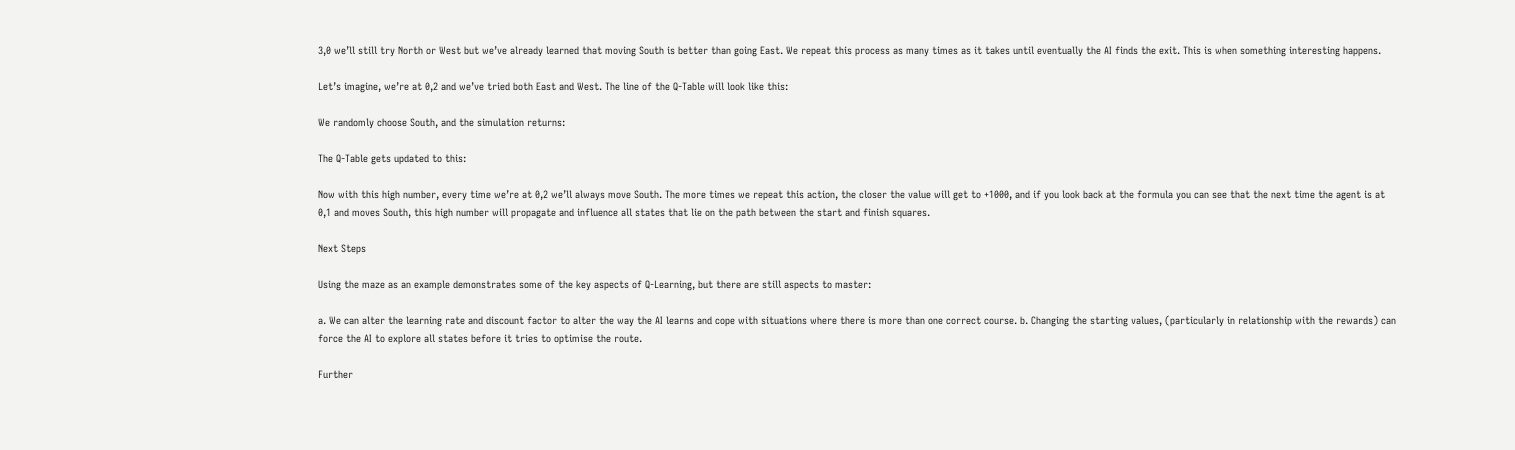3,0 we’ll still try North or West but we’ve already learned that moving South is better than going East. We repeat this process as many times as it takes until eventually the AI finds the exit. This is when something interesting happens.

Let’s imagine, we’re at 0,2 and we’ve tried both East and West. The line of the Q-Table will look like this:

We randomly choose South, and the simulation returns:

The Q-Table gets updated to this:

Now with this high number, every time we’re at 0,2 we’ll always move South. The more times we repeat this action, the closer the value will get to +1000, and if you look back at the formula you can see that the next time the agent is at 0,1 and moves South, this high number will propagate and influence all states that lie on the path between the start and finish squares.

Next Steps

Using the maze as an example demonstrates some of the key aspects of Q-Learning, but there are still aspects to master:

a. We can alter the learning rate and discount factor to alter the way the AI learns and cope with situations where there is more than one correct course. b. Changing the starting values, (particularly in relationship with the rewards) can force the AI to explore all states before it tries to optimise the route.

Further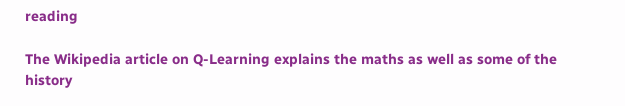reading

The Wikipedia article on Q-Learning explains the maths as well as some of the history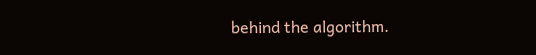behind the algorithm.